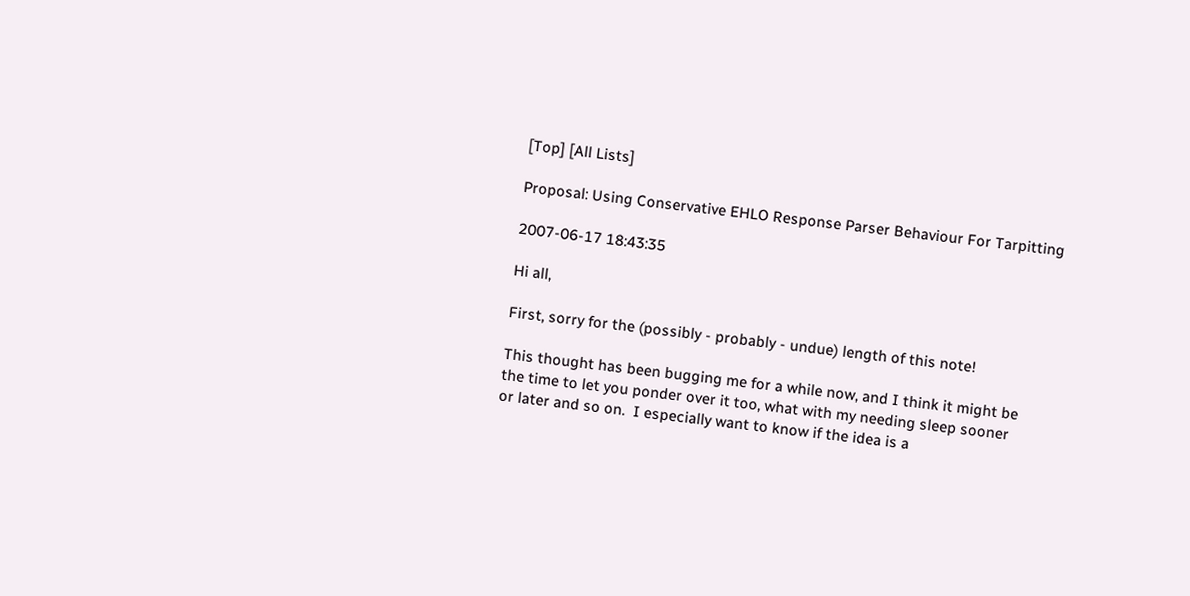[Top] [All Lists]

Proposal: Using Conservative EHLO Response Parser Behaviour For Tarpitting

2007-06-17 18:43:35

Hi all,

First, sorry for the (possibly - probably - undue) length of this note!

This thought has been bugging me for a while now, and I think it might be
the time to let you ponder over it too, what with my needing sleep sooner
or later and so on.  I especially want to know if the idea is a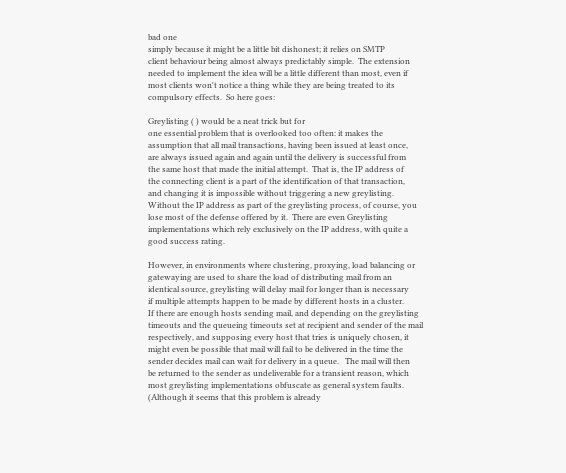bad one
simply because it might be a little bit dishonest; it relies on SMTP
client behaviour being almost always predictably simple.  The extension
needed to implement the idea will be a little different than most, even if
most clients won't notice a thing while they are being treated to its
compulsory effects.  So here goes:

Greylisting ( ) would be a neat trick but for
one essential problem that is overlooked too often: it makes the
assumption that all mail transactions, having been issued at least once,
are always issued again and again until the delivery is successful from
the same host that made the initial attempt.  That is, the IP address of
the connecting client is a part of the identification of that transaction,
and changing it is impossible without triggering a new greylisting.
Without the IP address as part of the greylisting process, of course, you
lose most of the defense offered by it.  There are even Greylisting
implementations which rely exclusively on the IP address, with quite a
good success rating.

However, in environments where clustering, proxying, load balancing or
gatewaying are used to share the load of distributing mail from an
identical source, greylisting will delay mail for longer than is necessary
if multiple attempts happen to be made by different hosts in a cluster.
If there are enough hosts sending mail, and depending on the greylisting
timeouts and the queueing timeouts set at recipient and sender of the mail
respectively, and supposing every host that tries is uniquely chosen, it
might even be possible that mail will fail to be delivered in the time the
sender decides mail can wait for delivery in a queue.   The mail will then
be returned to the sender as undeliverable for a transient reason, which
most greylisting implementations obfuscate as general system faults.
(Although it seems that this problem is already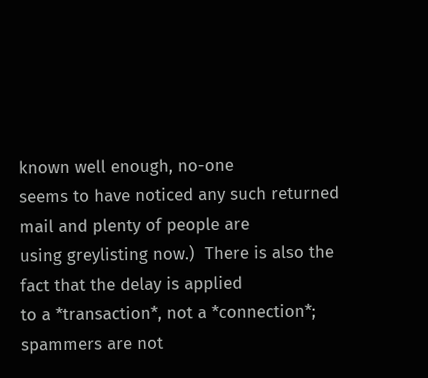known well enough, no-one
seems to have noticed any such returned mail and plenty of people are
using greylisting now.)  There is also the fact that the delay is applied
to a *transaction*, not a *connection*; spammers are not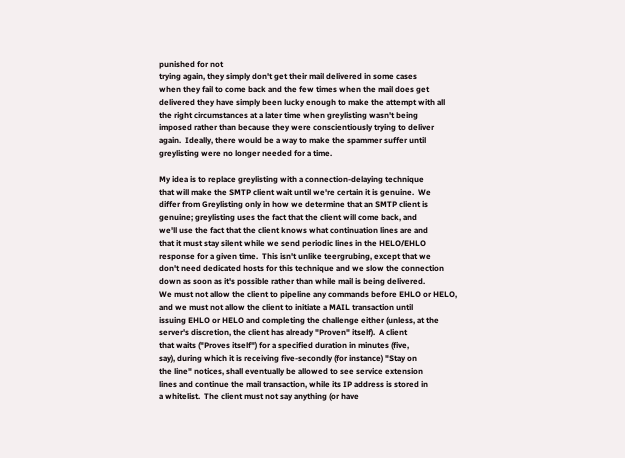punished for not
trying again, they simply don't get their mail delivered in some cases
when they fail to come back and the few times when the mail does get
delivered they have simply been lucky enough to make the attempt with all
the right circumstances at a later time when greylisting wasn't being
imposed rather than because they were conscientiously trying to deliver
again.  Ideally, there would be a way to make the spammer suffer until
greylisting were no longer needed for a time.

My idea is to replace greylisting with a connection-delaying technique
that will make the SMTP client wait until we're certain it is genuine.  We
differ from Greylisting only in how we determine that an SMTP client is
genuine; greylisting uses the fact that the client will come back, and
we'll use the fact that the client knows what continuation lines are and
that it must stay silent while we send periodic lines in the HELO/EHLO
response for a given time.  This isn't unlike teergrubing, except that we
don't need dedicated hosts for this technique and we slow the connection
down as soon as it's possible rather than while mail is being delivered.
We must not allow the client to pipeline any commands before EHLO or HELO,
and we must not allow the client to initiate a MAIL transaction until
issuing EHLO or HELO and completing the challenge either (unless, at the
server's discretion, the client has already "Proven" itself).  A client
that waits ("Proves itself") for a specified duration in minutes (five,
say), during which it is receiving five-secondly (for instance) "Stay on
the line" notices, shall eventually be allowed to see service extension
lines and continue the mail transaction, while its IP address is stored in
a whitelist.  The client must not say anything (or have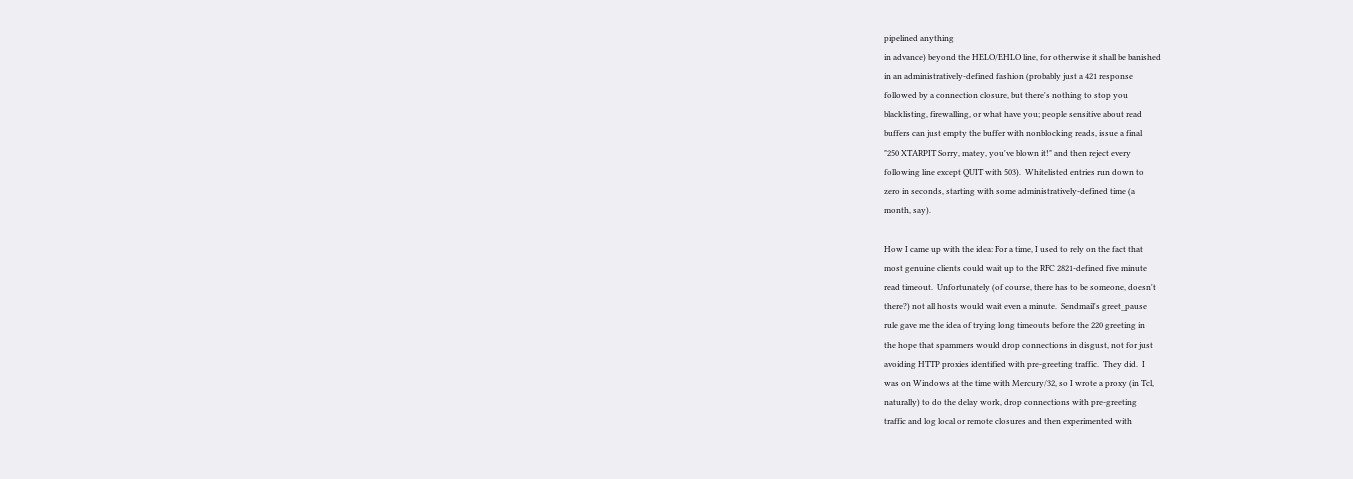pipelined anything
in advance) beyond the HELO/EHLO line, for otherwise it shall be banished
in an administratively-defined fashion (probably just a 421 response
followed by a connection closure, but there's nothing to stop you
blacklisting, firewalling, or what have you; people sensitive about read
buffers can just empty the buffer with nonblocking reads, issue a final
"250 XTARPIT Sorry, matey, you've blown it!" and then reject every
following line except QUIT with 503).  Whitelisted entries run down to
zero in seconds, starting with some administratively-defined time (a
month, say).

How I came up with the idea: For a time, I used to rely on the fact that
most genuine clients could wait up to the RFC 2821-defined five minute
read timeout.  Unfortunately (of course, there has to be someone, doesn't
there?) not all hosts would wait even a minute.  Sendmail's greet_pause
rule gave me the idea of trying long timeouts before the 220 greeting in
the hope that spammers would drop connections in disgust, not for just
avoiding HTTP proxies identified with pre-greeting traffic.  They did.  I
was on Windows at the time with Mercury/32, so I wrote a proxy (in Tcl,
naturally) to do the delay work, drop connections with pre-greeting
traffic and log local or remote closures and then experimented with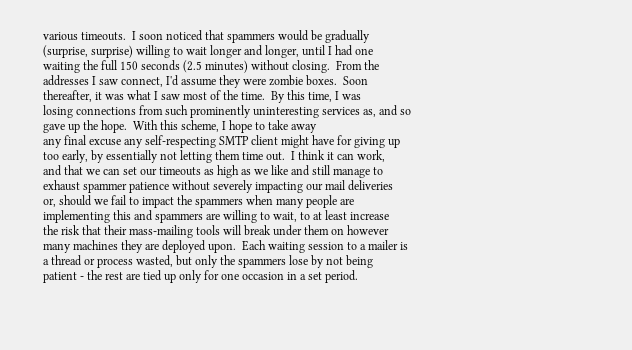various timeouts.  I soon noticed that spammers would be gradually
(surprise, surprise) willing to wait longer and longer, until I had one
waiting the full 150 seconds (2.5 minutes) without closing.  From the
addresses I saw connect, I'd assume they were zombie boxes.  Soon
thereafter, it was what I saw most of the time.  By this time, I was
losing connections from such prominently uninteresting services as, and so gave up the hope.  With this scheme, I hope to take away
any final excuse any self-respecting SMTP client might have for giving up
too early, by essentially not letting them time out.  I think it can work,
and that we can set our timeouts as high as we like and still manage to
exhaust spammer patience without severely impacting our mail deliveries
or, should we fail to impact the spammers when many people are
implementing this and spammers are willing to wait, to at least increase
the risk that their mass-mailing tools will break under them on however
many machines they are deployed upon.  Each waiting session to a mailer is
a thread or process wasted, but only the spammers lose by not being
patient - the rest are tied up only for one occasion in a set period.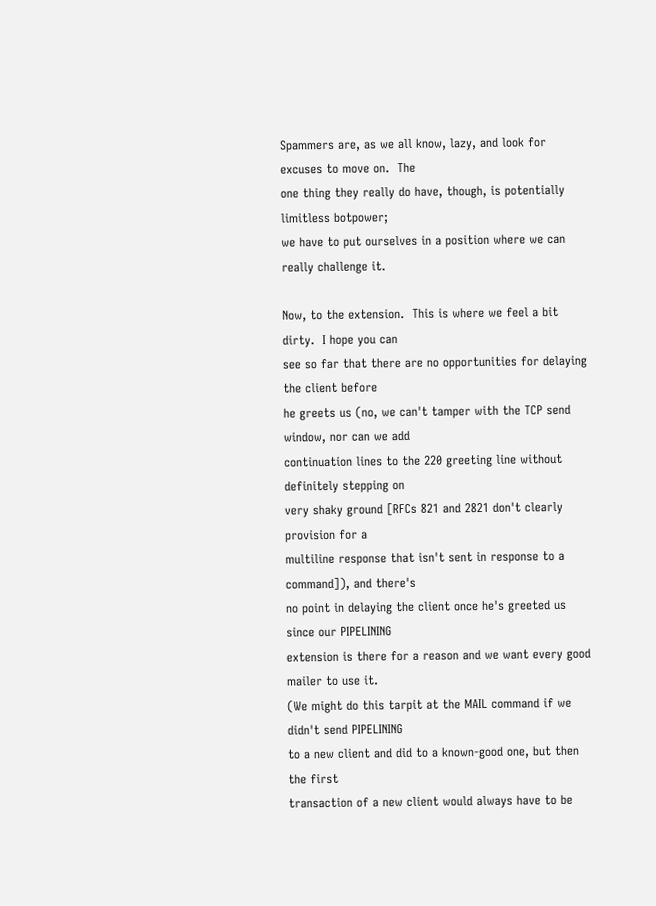Spammers are, as we all know, lazy, and look for excuses to move on.  The
one thing they really do have, though, is potentially limitless botpower;
we have to put ourselves in a position where we can really challenge it.

Now, to the extension.  This is where we feel a bit dirty.  I hope you can
see so far that there are no opportunities for delaying the client before
he greets us (no, we can't tamper with the TCP send window, nor can we add
continuation lines to the 220 greeting line without definitely stepping on
very shaky ground [RFCs 821 and 2821 don't clearly provision for a
multiline response that isn't sent in response to a command]), and there's
no point in delaying the client once he's greeted us since our PIPELINING
extension is there for a reason and we want every good mailer to use it.
(We might do this tarpit at the MAIL command if we didn't send PIPELINING
to a new client and did to a known-good one, but then the first
transaction of a new client would always have to be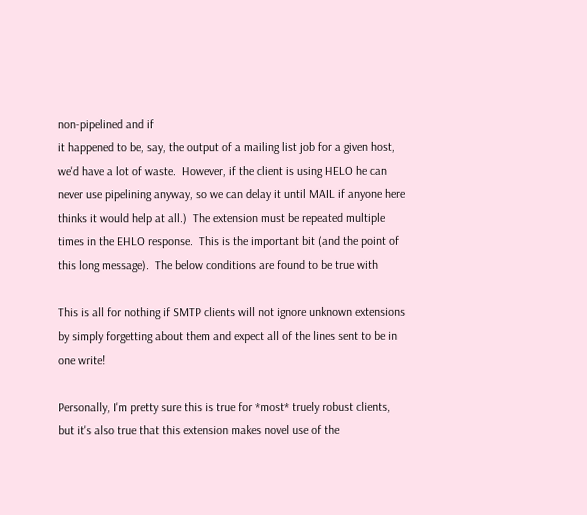non-pipelined and if
it happened to be, say, the output of a mailing list job for a given host,
we'd have a lot of waste.  However, if the client is using HELO he can
never use pipelining anyway, so we can delay it until MAIL if anyone here
thinks it would help at all.)  The extension must be repeated multiple
times in the EHLO response.  This is the important bit (and the point of
this long message).  The below conditions are found to be true with

This is all for nothing if SMTP clients will not ignore unknown extensions
by simply forgetting about them and expect all of the lines sent to be in
one write!

Personally, I'm pretty sure this is true for *most* truely robust clients,
but it's also true that this extension makes novel use of the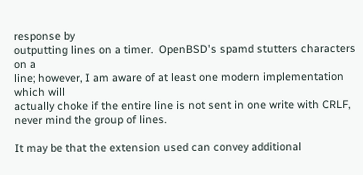response by
outputting lines on a timer.  OpenBSD's spamd stutters characters on a
line; however, I am aware of at least one modern implementation which will
actually choke if the entire line is not sent in one write with CRLF,
never mind the group of lines.

It may be that the extension used can convey additional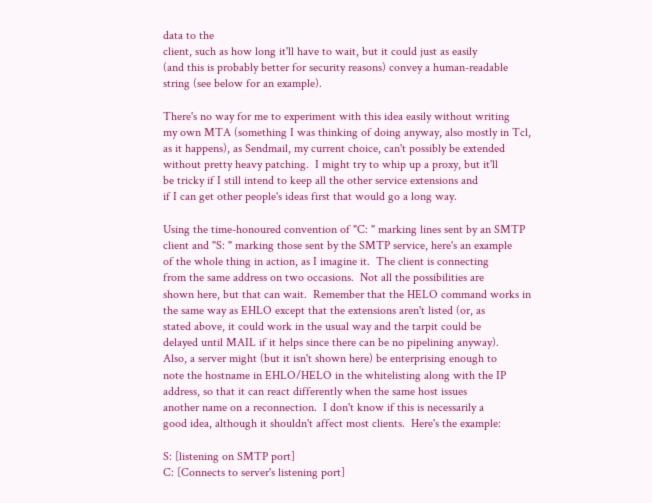data to the
client, such as how long it'll have to wait, but it could just as easily
(and this is probably better for security reasons) convey a human-readable
string (see below for an example).

There's no way for me to experiment with this idea easily without writing
my own MTA (something I was thinking of doing anyway, also mostly in Tcl,
as it happens), as Sendmail, my current choice, can't possibly be extended
without pretty heavy patching.  I might try to whip up a proxy, but it'll
be tricky if I still intend to keep all the other service extensions and
if I can get other people's ideas first that would go a long way.

Using the time-honoured convention of "C: " marking lines sent by an SMTP
client and "S: " marking those sent by the SMTP service, here's an example
of the whole thing in action, as I imagine it.  The client is connecting
from the same address on two occasions.  Not all the possibilities are
shown here, but that can wait.  Remember that the HELO command works in
the same way as EHLO except that the extensions aren't listed (or, as
stated above, it could work in the usual way and the tarpit could be
delayed until MAIL if it helps since there can be no pipelining anyway).
Also, a server might (but it isn't shown here) be enterprising enough to
note the hostname in EHLO/HELO in the whitelisting along with the IP
address, so that it can react differently when the same host issues
another name on a reconnection.  I don't know if this is necessarily a
good idea, although it shouldn't affect most clients.  Here's the example:

S: [listening on SMTP port]
C: [Connects to server's listening port]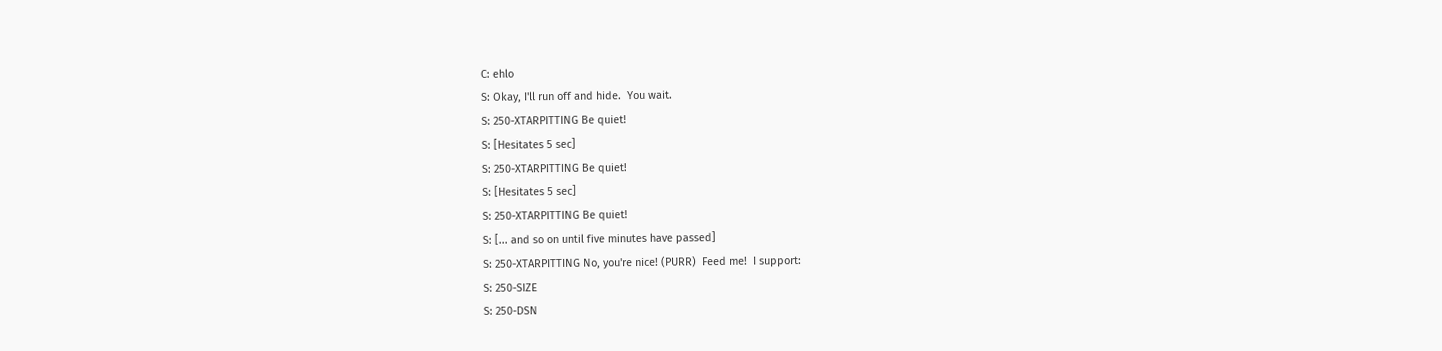C: ehlo
S: Okay, I'll run off and hide.  You wait.
S: 250-XTARPITTING Be quiet!
S: [Hesitates 5 sec]
S: 250-XTARPITTING Be quiet!
S: [Hesitates 5 sec]
S: 250-XTARPITTING Be quiet!
S: [... and so on until five minutes have passed]
S: 250-XTARPITTING No, you're nice! (PURR)  Feed me!  I support:
S: 250-SIZE
S: 250-DSN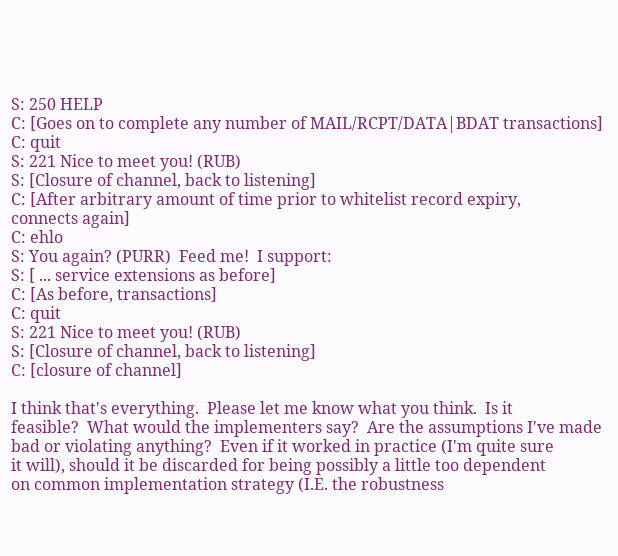S: 250 HELP
C: [Goes on to complete any number of MAIL/RCPT/DATA|BDAT transactions]
C: quit
S: 221 Nice to meet you! (RUB)
S: [Closure of channel, back to listening]
C: [After arbitrary amount of time prior to whitelist record expiry,
connects again]
C: ehlo
S: You again? (PURR)  Feed me!  I support:
S: [ ... service extensions as before]
C: [As before, transactions]
C: quit
S: 221 Nice to meet you! (RUB)
S: [Closure of channel, back to listening]
C: [closure of channel]

I think that's everything.  Please let me know what you think.  Is it
feasible?  What would the implementers say?  Are the assumptions I've made
bad or violating anything?  Even if it worked in practice (I'm quite sure
it will), should it be discarded for being possibly a little too dependent
on common implementation strategy (I.E. the robustness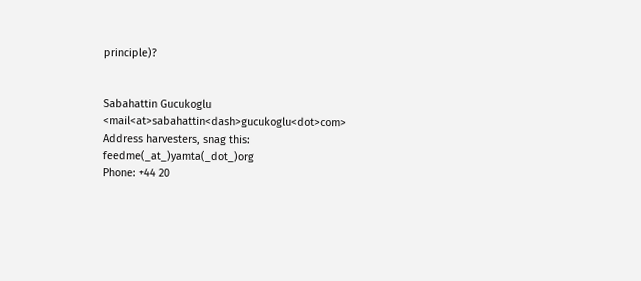principle)?


Sabahattin Gucukoglu <mail<at>sabahattin<dash>gucukoglu<dot>com>
Address harvesters, snag this: feedme(_at_)yamta(_dot_)org
Phone: +44 20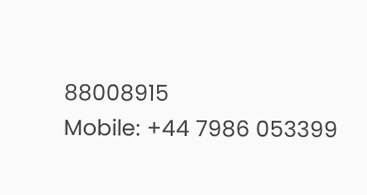88008915
Mobile: +44 7986 053399